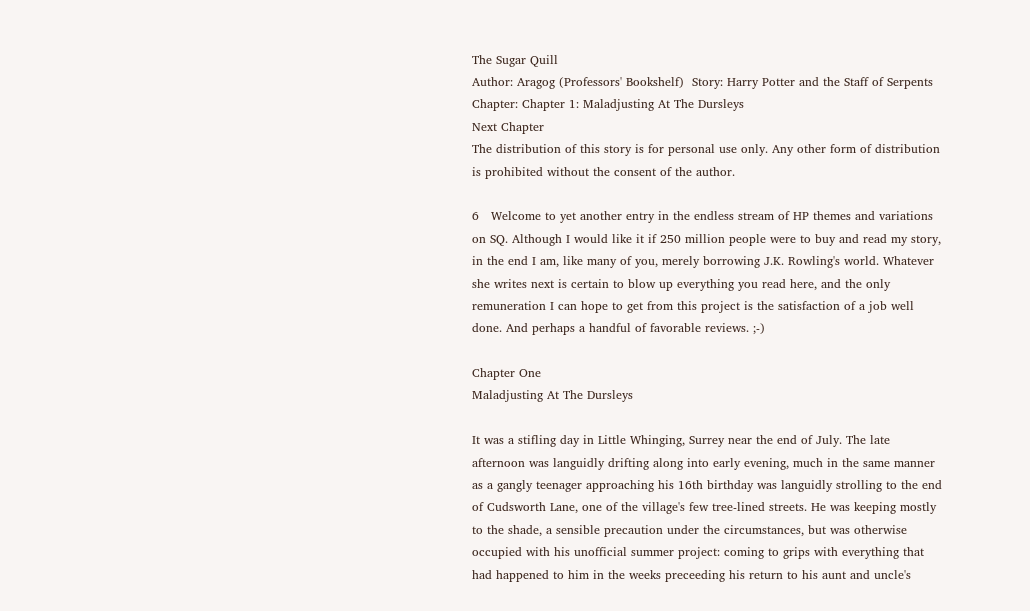The Sugar Quill
Author: Aragog (Professors' Bookshelf)  Story: Harry Potter and the Staff of Serpents  Chapter: Chapter 1: Maladjusting At The Dursleys
Next Chapter
The distribution of this story is for personal use only. Any other form of distribution is prohibited without the consent of the author.

6   Welcome to yet another entry in the endless stream of HP themes and variations on SQ. Although I would like it if 250 million people were to buy and read my story, in the end I am, like many of you, merely borrowing J.K. Rowling's world. Whatever she writes next is certain to blow up everything you read here, and the only remuneration I can hope to get from this project is the satisfaction of a job well done. And perhaps a handful of favorable reviews. ;-)

Chapter One
Maladjusting At The Dursleys

It was a stifling day in Little Whinging, Surrey near the end of July. The late afternoon was languidly drifting along into early evening, much in the same manner as a gangly teenager approaching his 16th birthday was languidly strolling to the end of Cudsworth Lane, one of the village's few tree-lined streets. He was keeping mostly to the shade, a sensible precaution under the circumstances, but was otherwise occupied with his unofficial summer project: coming to grips with everything that had happened to him in the weeks preceeding his return to his aunt and uncle's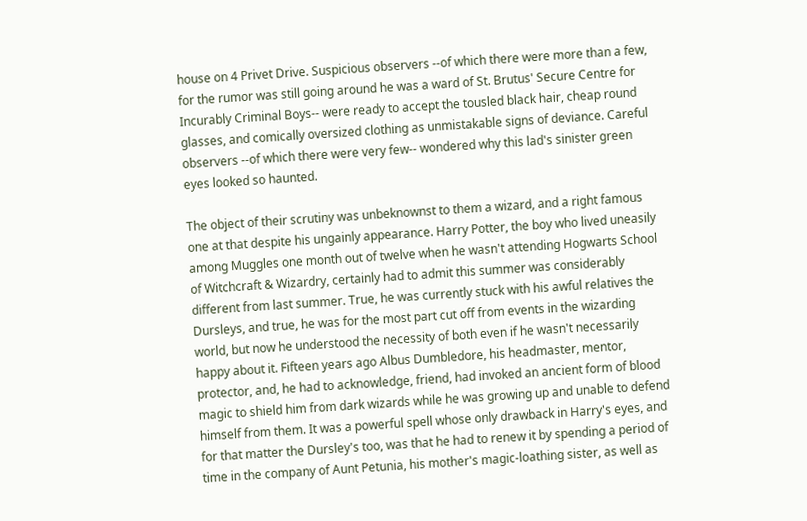house on 4 Privet Drive. Suspicious observers --of which there were more than a few, for the rumor was still going around he was a ward of St. Brutus' Secure Centre for Incurably Criminal Boys-- were ready to accept the tousled black hair, cheap round glasses, and comically oversized clothing as unmistakable signs of deviance. Careful observers --of which there were very few-- wondered why this lad's sinister green eyes looked so haunted.

The object of their scrutiny was unbeknownst to them a wizard, and a right famous one at that despite his ungainly appearance. Harry Potter, the boy who lived uneasily among Muggles one month out of twelve when he wasn't attending Hogwarts School of Witchcraft & Wizardry, certainly had to admit this summer was considerably different from last summer. True, he was currently stuck with his awful relatives the Dursleys, and true, he was for the most part cut off from events in the wizarding world, but now he understood the necessity of both even if he wasn't necessarily happy about it. Fifteen years ago Albus Dumbledore, his headmaster, mentor, protector, and, he had to acknowledge, friend, had invoked an ancient form of blood magic to shield him from dark wizards while he was growing up and unable to defend himself from them. It was a powerful spell whose only drawback in Harry's eyes, and for that matter the Dursley's too, was that he had to renew it by spending a period of time in the company of Aunt Petunia, his mother's magic-loathing sister, as well as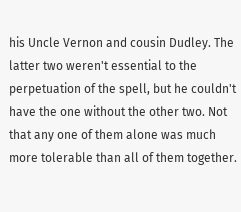his Uncle Vernon and cousin Dudley. The latter two weren't essential to the perpetuation of the spell, but he couldn't have the one without the other two. Not that any one of them alone was much more tolerable than all of them together.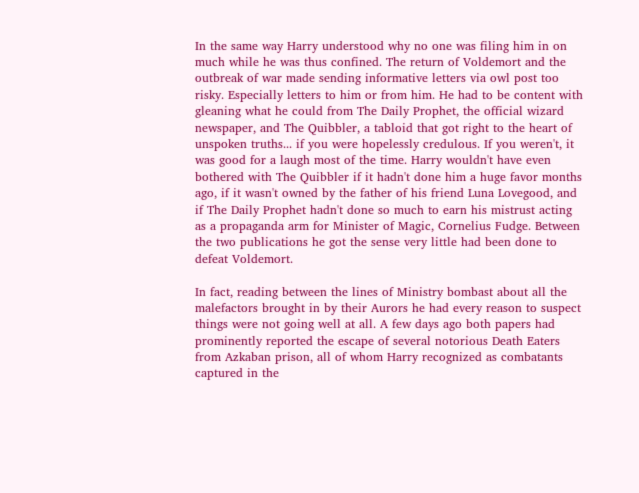In the same way Harry understood why no one was filing him in on much while he was thus confined. The return of Voldemort and the outbreak of war made sending informative letters via owl post too risky. Especially letters to him or from him. He had to be content with gleaning what he could from The Daily Prophet, the official wizard newspaper, and The Quibbler, a tabloid that got right to the heart of unspoken truths... if you were hopelessly credulous. If you weren't, it was good for a laugh most of the time. Harry wouldn't have even bothered with The Quibbler if it hadn't done him a huge favor months ago, if it wasn't owned by the father of his friend Luna Lovegood, and if The Daily Prophet hadn't done so much to earn his mistrust acting as a propaganda arm for Minister of Magic, Cornelius Fudge. Between the two publications he got the sense very little had been done to defeat Voldemort.

In fact, reading between the lines of Ministry bombast about all the malefactors brought in by their Aurors he had every reason to suspect things were not going well at all. A few days ago both papers had prominently reported the escape of several notorious Death Eaters from Azkaban prison, all of whom Harry recognized as combatants captured in the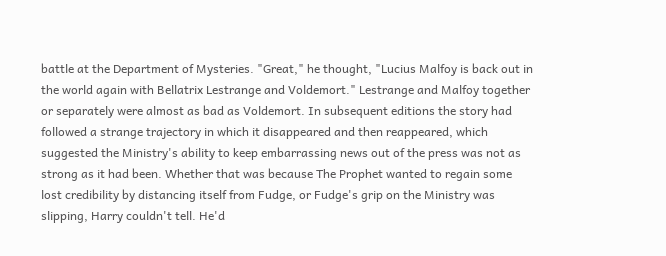battle at the Department of Mysteries. "Great," he thought, "Lucius Malfoy is back out in the world again with Bellatrix Lestrange and Voldemort." Lestrange and Malfoy together or separately were almost as bad as Voldemort. In subsequent editions the story had followed a strange trajectory in which it disappeared and then reappeared, which suggested the Ministry's ability to keep embarrassing news out of the press was not as strong as it had been. Whether that was because The Prophet wanted to regain some lost credibility by distancing itself from Fudge, or Fudge's grip on the Ministry was slipping, Harry couldn't tell. He'd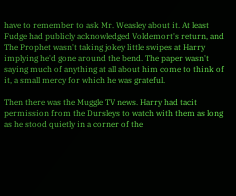have to remember to ask Mr. Weasley about it. At least Fudge had publicly acknowledged Voldemort's return, and The Prophet wasn't taking jokey little swipes at Harry implying he'd gone around the bend. The paper wasn't saying much of anything at all about him come to think of it, a small mercy for which he was grateful.

Then there was the Muggle TV news. Harry had tacit permission from the Dursleys to watch with them as long as he stood quietly in a corner of the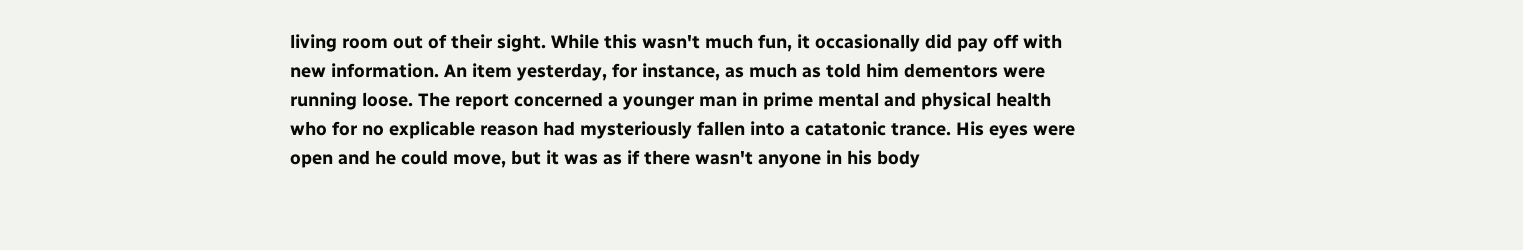living room out of their sight. While this wasn't much fun, it occasionally did pay off with new information. An item yesterday, for instance, as much as told him dementors were running loose. The report concerned a younger man in prime mental and physical health who for no explicable reason had mysteriously fallen into a catatonic trance. His eyes were open and he could move, but it was as if there wasn't anyone in his body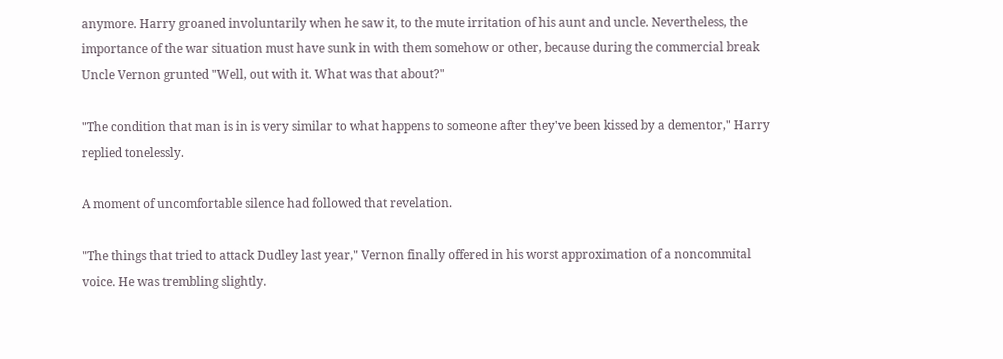anymore. Harry groaned involuntarily when he saw it, to the mute irritation of his aunt and uncle. Nevertheless, the importance of the war situation must have sunk in with them somehow or other, because during the commercial break Uncle Vernon grunted "Well, out with it. What was that about?"

"The condition that man is in is very similar to what happens to someone after they've been kissed by a dementor," Harry replied tonelessly.

A moment of uncomfortable silence had followed that revelation.

"The things that tried to attack Dudley last year," Vernon finally offered in his worst approximation of a noncommital voice. He was trembling slightly.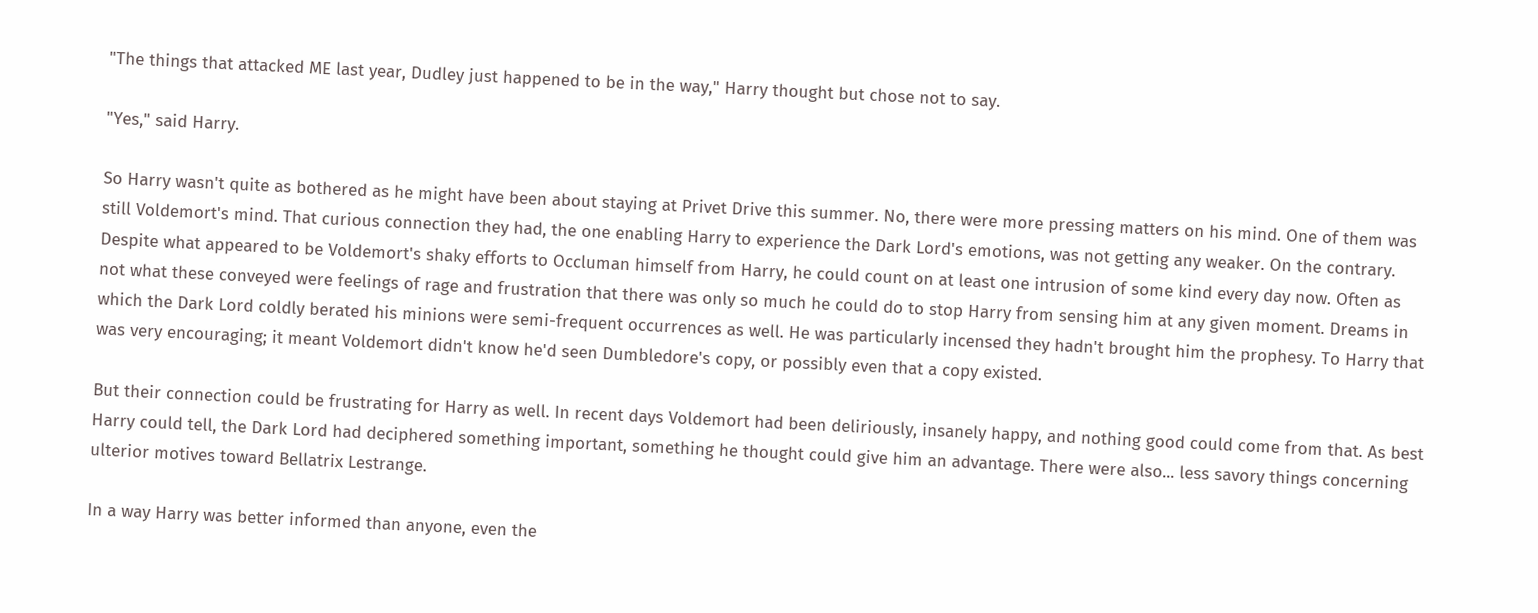"The things that attacked ME last year, Dudley just happened to be in the way," Harry thought but chose not to say.

"Yes," said Harry.

So Harry wasn't quite as bothered as he might have been about staying at Privet Drive this summer. No, there were more pressing matters on his mind. One of them was still Voldemort's mind. That curious connection they had, the one enabling Harry to experience the Dark Lord's emotions, was not getting any weaker. On the contrary. Despite what appeared to be Voldemort's shaky efforts to Occluman himself from Harry, he could count on at least one intrusion of some kind every day now. Often as not what these conveyed were feelings of rage and frustration that there was only so much he could do to stop Harry from sensing him at any given moment. Dreams in which the Dark Lord coldly berated his minions were semi-frequent occurrences as well. He was particularly incensed they hadn't brought him the prophesy. To Harry that was very encouraging; it meant Voldemort didn't know he'd seen Dumbledore's copy, or possibly even that a copy existed.

But their connection could be frustrating for Harry as well. In recent days Voldemort had been deliriously, insanely happy, and nothing good could come from that. As best Harry could tell, the Dark Lord had deciphered something important, something he thought could give him an advantage. There were also... less savory things concerning ulterior motives toward Bellatrix Lestrange.

In a way Harry was better informed than anyone, even the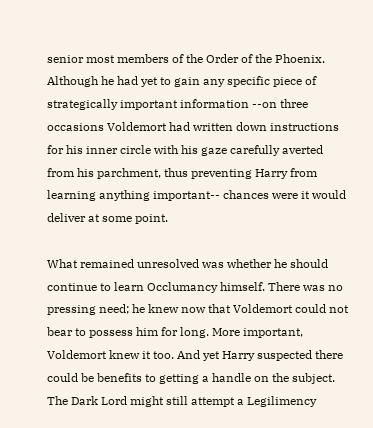senior most members of the Order of the Phoenix. Although he had yet to gain any specific piece of strategically important information --on three occasions Voldemort had written down instructions for his inner circle with his gaze carefully averted from his parchment, thus preventing Harry from learning anything important-- chances were it would deliver at some point.

What remained unresolved was whether he should continue to learn Occlumancy himself. There was no pressing need; he knew now that Voldemort could not bear to possess him for long. More important, Voldemort knew it too. And yet Harry suspected there could be benefits to getting a handle on the subject. The Dark Lord might still attempt a Legilimency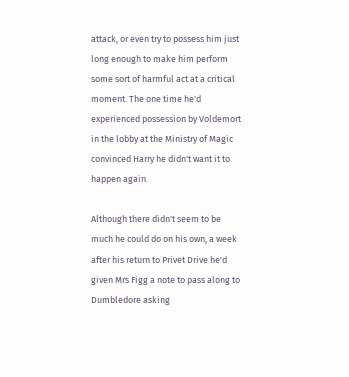attack, or even try to possess him just long enough to make him perform some sort of harmful act at a critical moment. The one time he'd experienced possession by Voldemort in the lobby at the Ministry of Magic convinced Harry he didn't want it to happen again.

Although there didn't seem to be much he could do on his own, a week after his return to Privet Drive he'd given Mrs Figg a note to pass along to Dumbledore asking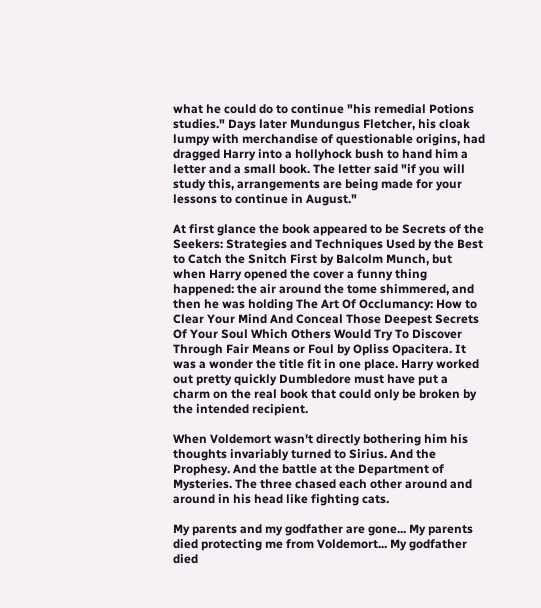what he could do to continue "his remedial Potions studies." Days later Mundungus Fletcher, his cloak lumpy with merchandise of questionable origins, had dragged Harry into a hollyhock bush to hand him a letter and a small book. The letter said "if you will study this, arrangements are being made for your lessons to continue in August."

At first glance the book appeared to be Secrets of the Seekers: Strategies and Techniques Used by the Best to Catch the Snitch First by Balcolm Munch, but when Harry opened the cover a funny thing happened: the air around the tome shimmered, and then he was holding The Art Of Occlumancy: How to Clear Your Mind And Conceal Those Deepest Secrets Of Your Soul Which Others Would Try To Discover Through Fair Means or Foul by Opliss Opacitera. It was a wonder the title fit in one place. Harry worked out pretty quickly Dumbledore must have put a charm on the real book that could only be broken by the intended recipient.

When Voldemort wasn't directly bothering him his thoughts invariably turned to Sirius. And the Prophesy. And the battle at the Department of Mysteries. The three chased each other around and around in his head like fighting cats.

My parents and my godfather are gone... My parents died protecting me from Voldemort... My godfather died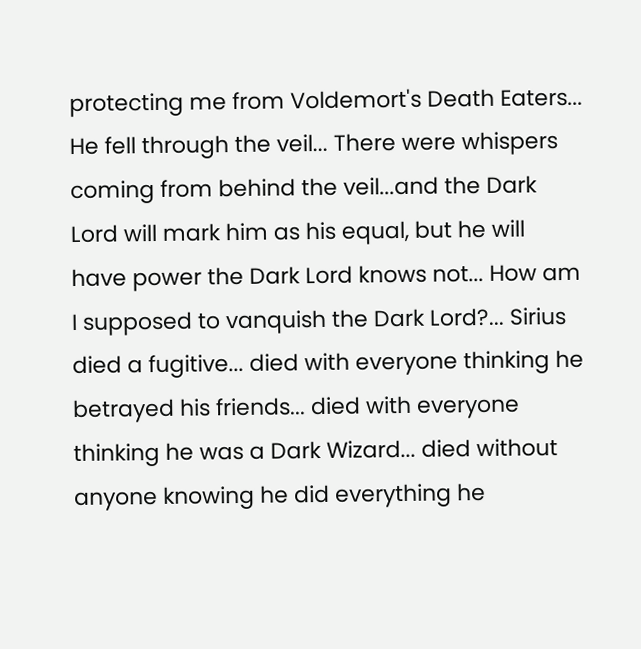protecting me from Voldemort's Death Eaters... He fell through the veil... There were whispers coming from behind the veil...and the Dark Lord will mark him as his equal, but he will have power the Dark Lord knows not... How am I supposed to vanquish the Dark Lord?... Sirius died a fugitive... died with everyone thinking he betrayed his friends... died with everyone thinking he was a Dark Wizard... died without anyone knowing he did everything he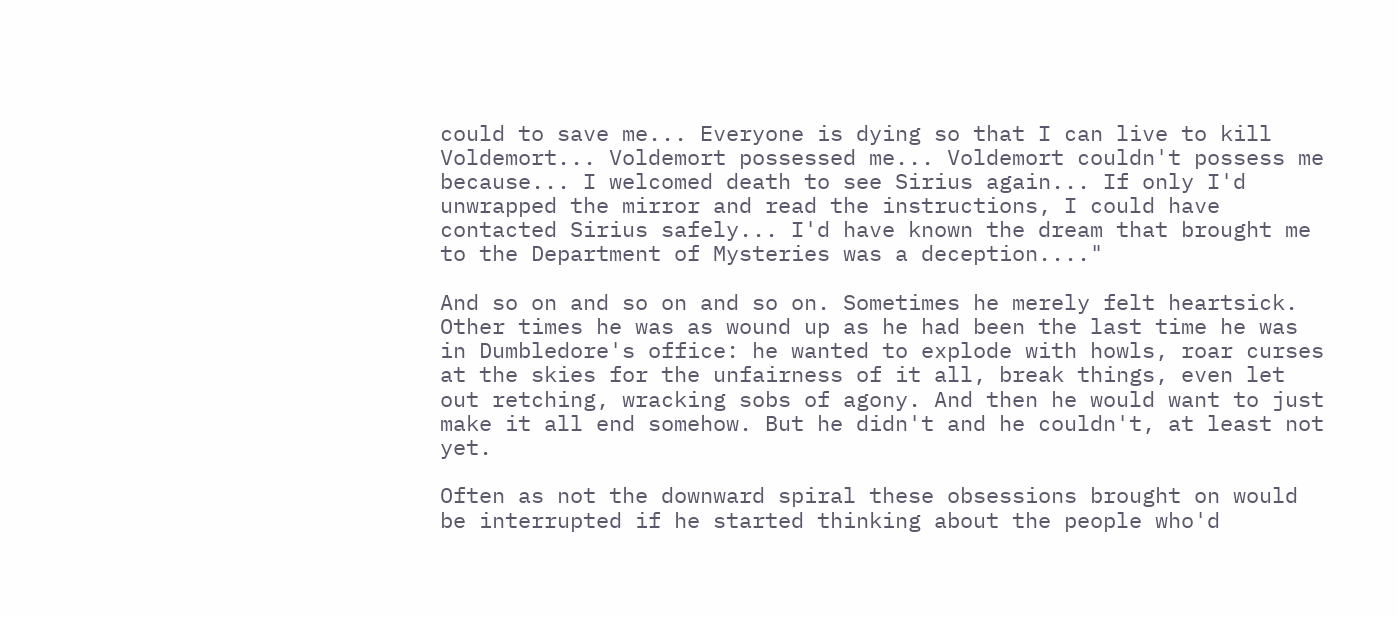could to save me... Everyone is dying so that I can live to kill Voldemort... Voldemort possessed me... Voldemort couldn't possess me because... I welcomed death to see Sirius again... If only I'd unwrapped the mirror and read the instructions, I could have contacted Sirius safely... I'd have known the dream that brought me to the Department of Mysteries was a deception...."

And so on and so on and so on. Sometimes he merely felt heartsick. Other times he was as wound up as he had been the last time he was in Dumbledore's office: he wanted to explode with howls, roar curses at the skies for the unfairness of it all, break things, even let out retching, wracking sobs of agony. And then he would want to just make it all end somehow. But he didn't and he couldn't, at least not yet.

Often as not the downward spiral these obsessions brought on would be interrupted if he started thinking about the people who'd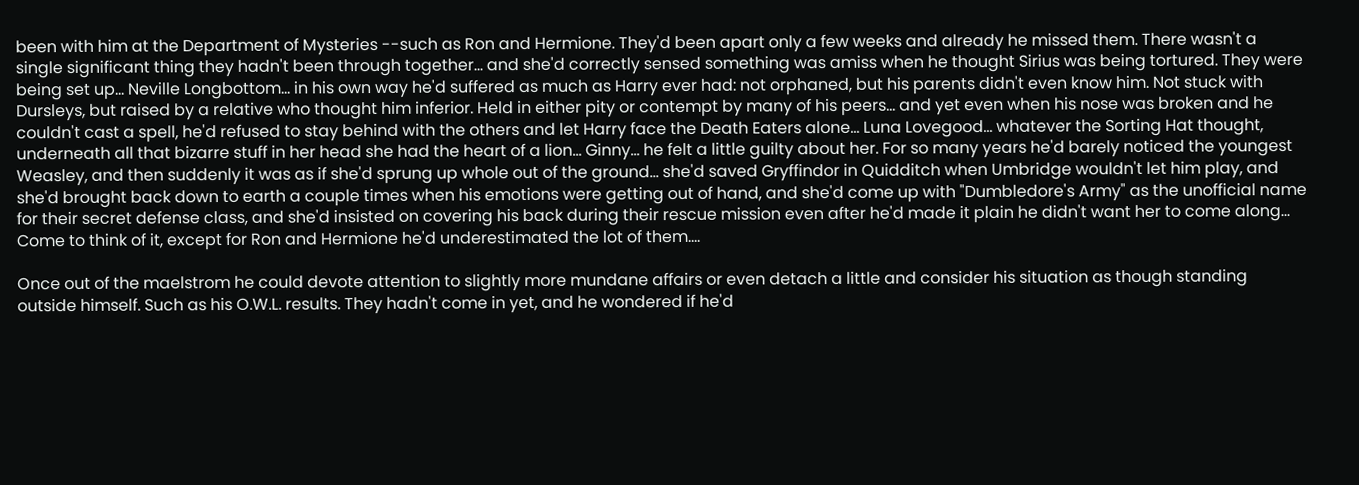been with him at the Department of Mysteries --such as Ron and Hermione. They'd been apart only a few weeks and already he missed them. There wasn't a single significant thing they hadn't been through together... and she'd correctly sensed something was amiss when he thought Sirius was being tortured. They were being set up... Neville Longbottom... in his own way he'd suffered as much as Harry ever had: not orphaned, but his parents didn't even know him. Not stuck with Dursleys, but raised by a relative who thought him inferior. Held in either pity or contempt by many of his peers... and yet even when his nose was broken and he couldn't cast a spell, he'd refused to stay behind with the others and let Harry face the Death Eaters alone... Luna Lovegood... whatever the Sorting Hat thought, underneath all that bizarre stuff in her head she had the heart of a lion... Ginny... he felt a little guilty about her. For so many years he'd barely noticed the youngest Weasley, and then suddenly it was as if she'd sprung up whole out of the ground... she'd saved Gryffindor in Quidditch when Umbridge wouldn't let him play, and she'd brought back down to earth a couple times when his emotions were getting out of hand, and she'd come up with "Dumbledore's Army" as the unofficial name for their secret defense class, and she'd insisted on covering his back during their rescue mission even after he'd made it plain he didn't want her to come along... Come to think of it, except for Ron and Hermione he'd underestimated the lot of them....

Once out of the maelstrom he could devote attention to slightly more mundane affairs or even detach a little and consider his situation as though standing outside himself. Such as his O.W.L. results. They hadn't come in yet, and he wondered if he'd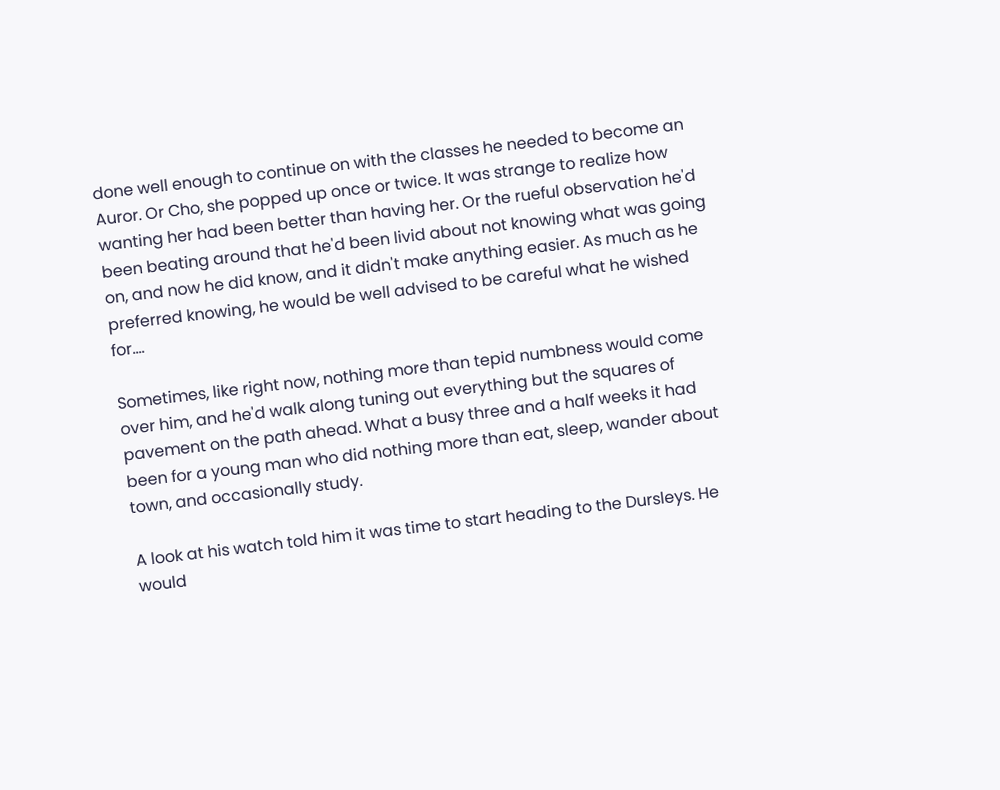done well enough to continue on with the classes he needed to become an Auror. Or Cho, she popped up once or twice. It was strange to realize how wanting her had been better than having her. Or the rueful observation he'd been beating around that he'd been livid about not knowing what was going on, and now he did know, and it didn't make anything easier. As much as he preferred knowing, he would be well advised to be careful what he wished for....

Sometimes, like right now, nothing more than tepid numbness would come over him, and he'd walk along tuning out everything but the squares of pavement on the path ahead. What a busy three and a half weeks it had been for a young man who did nothing more than eat, sleep, wander about town, and occasionally study.

A look at his watch told him it was time to start heading to the Dursleys. He would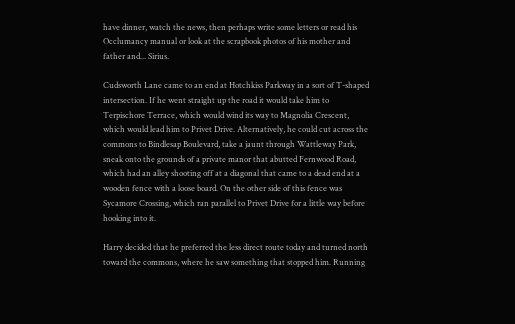have dinner, watch the news, then perhaps write some letters or read his Occlumancy manual or look at the scrapbook photos of his mother and father and... Sirius.

Cudsworth Lane came to an end at Hotchkiss Parkway in a sort of T-shaped intersection. If he went straight up the road it would take him to Terpischore Terrace, which would wind its way to Magnolia Crescent, which would lead him to Privet Drive. Alternatively, he could cut across the commons to Bindlesap Boulevard, take a jaunt through Wattleway Park, sneak onto the grounds of a private manor that abutted Fernwood Road, which had an alley shooting off at a diagonal that came to a dead end at a wooden fence with a loose board. On the other side of this fence was Sycamore Crossing, which ran parallel to Privet Drive for a little way before hooking into it.

Harry decided that he preferred the less direct route today and turned north toward the commons, where he saw something that stopped him. Running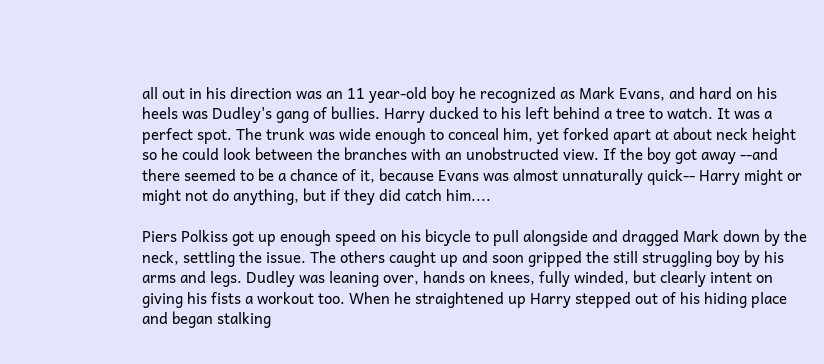all out in his direction was an 11 year-old boy he recognized as Mark Evans, and hard on his heels was Dudley's gang of bullies. Harry ducked to his left behind a tree to watch. It was a perfect spot. The trunk was wide enough to conceal him, yet forked apart at about neck height so he could look between the branches with an unobstructed view. If the boy got away --and there seemed to be a chance of it, because Evans was almost unnaturally quick-- Harry might or might not do anything, but if they did catch him....

Piers Polkiss got up enough speed on his bicycle to pull alongside and dragged Mark down by the neck, settling the issue. The others caught up and soon gripped the still struggling boy by his arms and legs. Dudley was leaning over, hands on knees, fully winded, but clearly intent on giving his fists a workout too. When he straightened up Harry stepped out of his hiding place and began stalking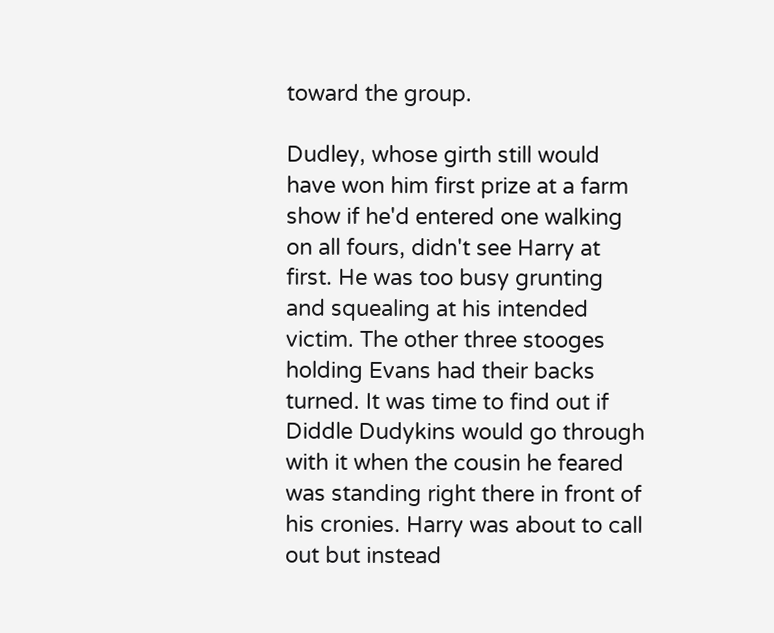toward the group.

Dudley, whose girth still would have won him first prize at a farm show if he'd entered one walking on all fours, didn't see Harry at first. He was too busy grunting and squealing at his intended victim. The other three stooges holding Evans had their backs turned. It was time to find out if Diddle Dudykins would go through with it when the cousin he feared was standing right there in front of his cronies. Harry was about to call out but instead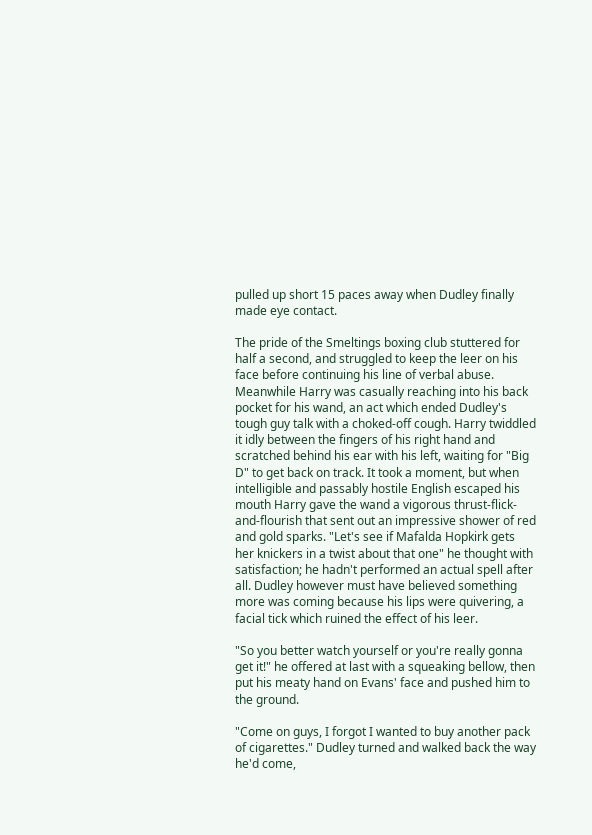pulled up short 15 paces away when Dudley finally made eye contact.

The pride of the Smeltings boxing club stuttered for half a second, and struggled to keep the leer on his face before continuing his line of verbal abuse. Meanwhile Harry was casually reaching into his back pocket for his wand, an act which ended Dudley's tough guy talk with a choked-off cough. Harry twiddled it idly between the fingers of his right hand and scratched behind his ear with his left, waiting for "Big D" to get back on track. It took a moment, but when intelligible and passably hostile English escaped his mouth Harry gave the wand a vigorous thrust-flick-and-flourish that sent out an impressive shower of red and gold sparks. "Let's see if Mafalda Hopkirk gets her knickers in a twist about that one" he thought with satisfaction; he hadn't performed an actual spell after all. Dudley however must have believed something more was coming because his lips were quivering, a facial tick which ruined the effect of his leer.

"So you better watch yourself or you're really gonna get it!" he offered at last with a squeaking bellow, then put his meaty hand on Evans' face and pushed him to the ground.

"Come on guys, I forgot I wanted to buy another pack of cigarettes." Dudley turned and walked back the way he'd come,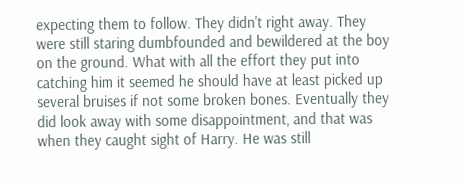expecting them to follow. They didn't right away. They were still staring dumbfounded and bewildered at the boy on the ground. What with all the effort they put into catching him it seemed he should have at least picked up several bruises if not some broken bones. Eventually they did look away with some disappointment, and that was when they caught sight of Harry. He was still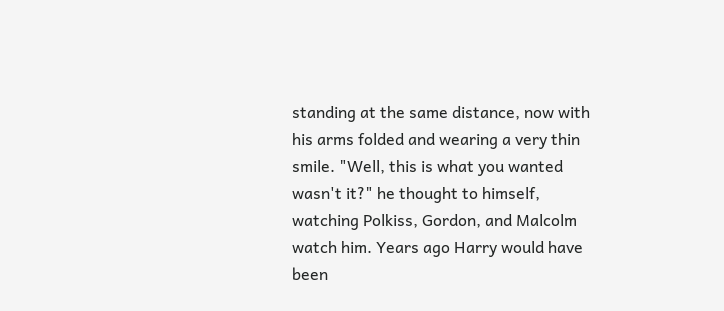standing at the same distance, now with his arms folded and wearing a very thin smile. "Well, this is what you wanted wasn't it?" he thought to himself, watching Polkiss, Gordon, and Malcolm watch him. Years ago Harry would have been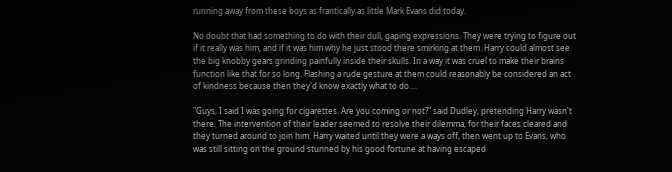running away from these boys as frantically as little Mark Evans did today.

No doubt that had something to do with their dull, gaping expressions. They were trying to figure out if it really was him, and if it was him why he just stood there smirking at them. Harry could almost see the big knobby gears grinding painfully inside their skulls. In a way it was cruel to make their brains function like that for so long. Flashing a rude gesture at them could reasonably be considered an act of kindness because then they'd know exactly what to do....

"Guys, I said I was going for cigarettes. Are you coming or not?" said Dudley, pretending Harry wasn't there. The intervention of their leader seemed to resolve their dilemma, for their faces cleared and they turned around to join him. Harry waited until they were a ways off, then went up to Evans, who was still sitting on the ground stunned by his good fortune at having escaped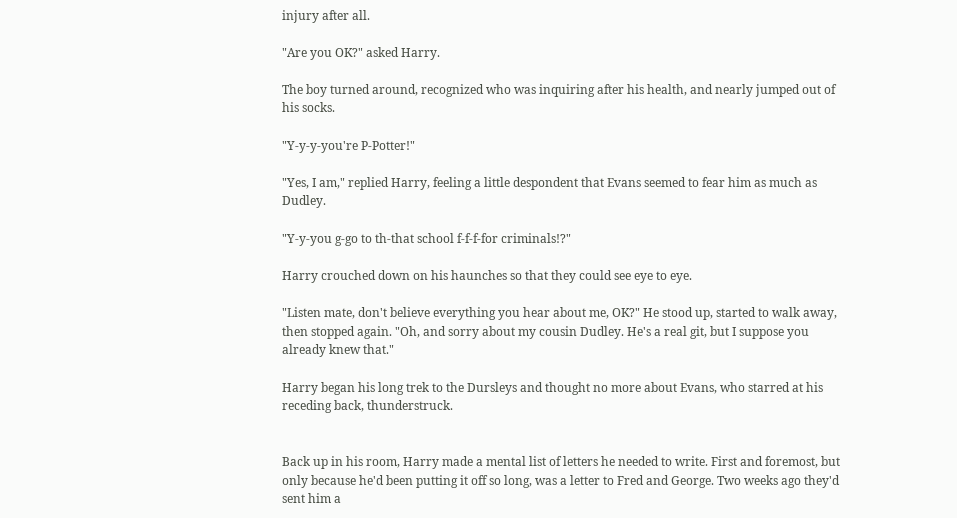injury after all.

"Are you OK?" asked Harry.

The boy turned around, recognized who was inquiring after his health, and nearly jumped out of his socks.

"Y-y-y-you're P-Potter!"

"Yes, I am," replied Harry, feeling a little despondent that Evans seemed to fear him as much as Dudley.

"Y-y-you g-go to th-that school f-f-f-for criminals!?"

Harry crouched down on his haunches so that they could see eye to eye.

"Listen mate, don't believe everything you hear about me, OK?" He stood up, started to walk away, then stopped again. "Oh, and sorry about my cousin Dudley. He's a real git, but I suppose you already knew that."

Harry began his long trek to the Dursleys and thought no more about Evans, who starred at his receding back, thunderstruck.


Back up in his room, Harry made a mental list of letters he needed to write. First and foremost, but only because he'd been putting it off so long, was a letter to Fred and George. Two weeks ago they'd sent him a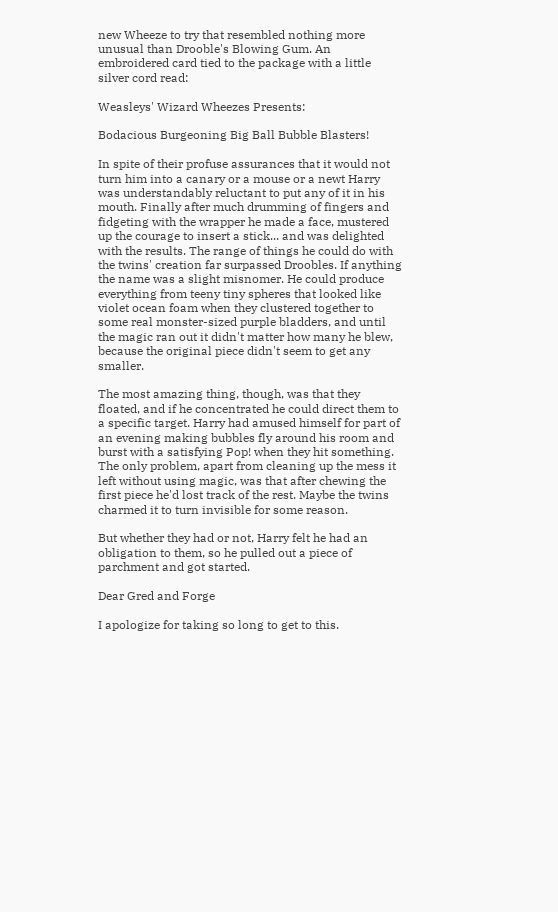new Wheeze to try that resembled nothing more unusual than Drooble's Blowing Gum. An embroidered card tied to the package with a little silver cord read:

Weasleys' Wizard Wheezes Presents:

Bodacious Burgeoning Big Ball Bubble Blasters!

In spite of their profuse assurances that it would not turn him into a canary or a mouse or a newt Harry was understandably reluctant to put any of it in his mouth. Finally after much drumming of fingers and fidgeting with the wrapper he made a face, mustered up the courage to insert a stick... and was delighted with the results. The range of things he could do with the twins' creation far surpassed Droobles. If anything the name was a slight misnomer. He could produce everything from teeny tiny spheres that looked like violet ocean foam when they clustered together to some real monster-sized purple bladders, and until the magic ran out it didn't matter how many he blew, because the original piece didn't seem to get any smaller.

The most amazing thing, though, was that they floated, and if he concentrated he could direct them to a specific target. Harry had amused himself for part of an evening making bubbles fly around his room and burst with a satisfying Pop! when they hit something. The only problem, apart from cleaning up the mess it left without using magic, was that after chewing the first piece he'd lost track of the rest. Maybe the twins charmed it to turn invisible for some reason.

But whether they had or not, Harry felt he had an obligation to them, so he pulled out a piece of parchment and got started.

Dear Gred and Forge

I apologize for taking so long to get to this.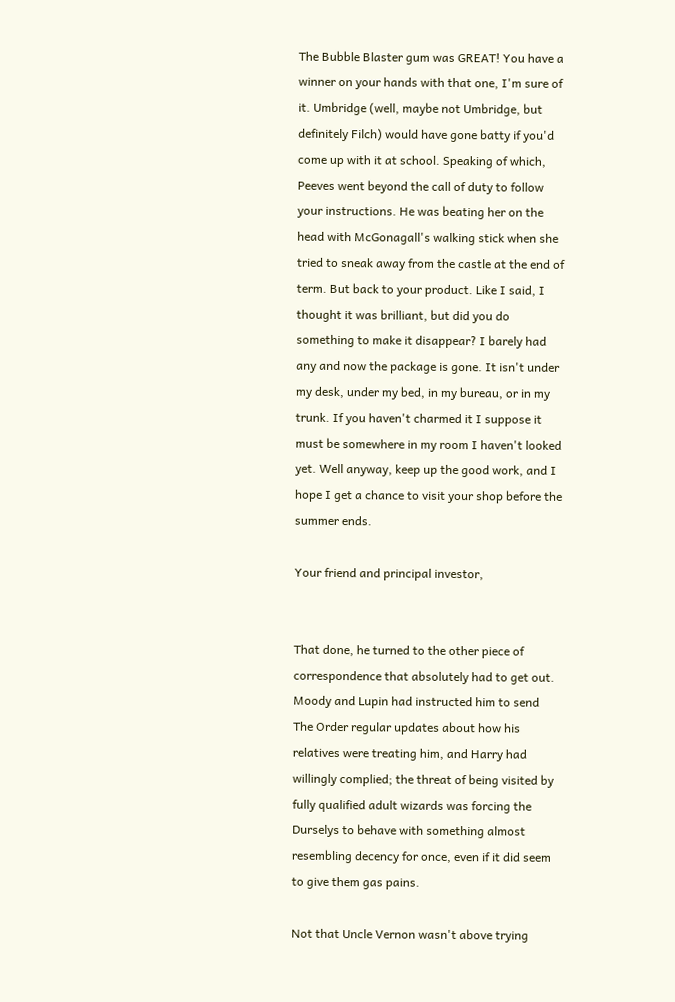The Bubble Blaster gum was GREAT! You have a winner on your hands with that one, I'm sure of it. Umbridge (well, maybe not Umbridge, but definitely Filch) would have gone batty if you'd come up with it at school. Speaking of which, Peeves went beyond the call of duty to follow your instructions. He was beating her on the head with McGonagall's walking stick when she tried to sneak away from the castle at the end of term. But back to your product. Like I said, I thought it was brilliant, but did you do something to make it disappear? I barely had any and now the package is gone. It isn't under my desk, under my bed, in my bureau, or in my trunk. If you haven't charmed it I suppose it must be somewhere in my room I haven't looked yet. Well anyway, keep up the good work, and I hope I get a chance to visit your shop before the summer ends.

Your friend and principal investor,


That done, he turned to the other piece of correspondence that absolutely had to get out. Moody and Lupin had instructed him to send The Order regular updates about how his relatives were treating him, and Harry had willingly complied; the threat of being visited by fully qualified adult wizards was forcing the Durselys to behave with something almost resembling decency for once, even if it did seem to give them gas pains.

Not that Uncle Vernon wasn't above trying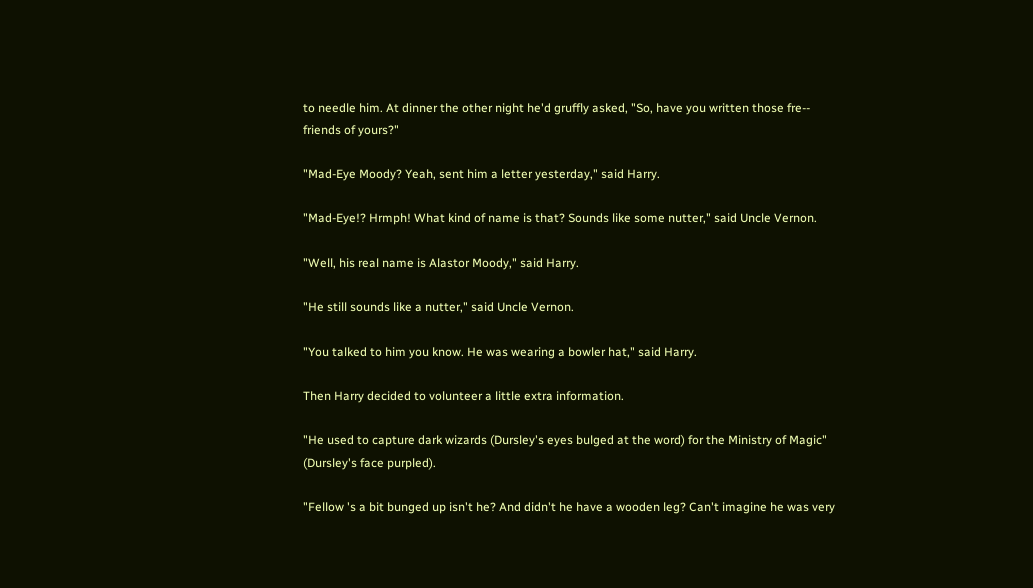to needle him. At dinner the other night he'd gruffly asked, "So, have you written those fre-- friends of yours?"

"Mad-Eye Moody? Yeah, sent him a letter yesterday," said Harry.

"Mad-Eye!? Hrmph! What kind of name is that? Sounds like some nutter," said Uncle Vernon.

"Well, his real name is Alastor Moody," said Harry.

"He still sounds like a nutter," said Uncle Vernon.

"You talked to him you know. He was wearing a bowler hat," said Harry.

Then Harry decided to volunteer a little extra information.

"He used to capture dark wizards (Dursley's eyes bulged at the word) for the Ministry of Magic" (Dursley's face purpled).

"Fellow 's a bit bunged up isn't he? And didn't he have a wooden leg? Can't imagine he was very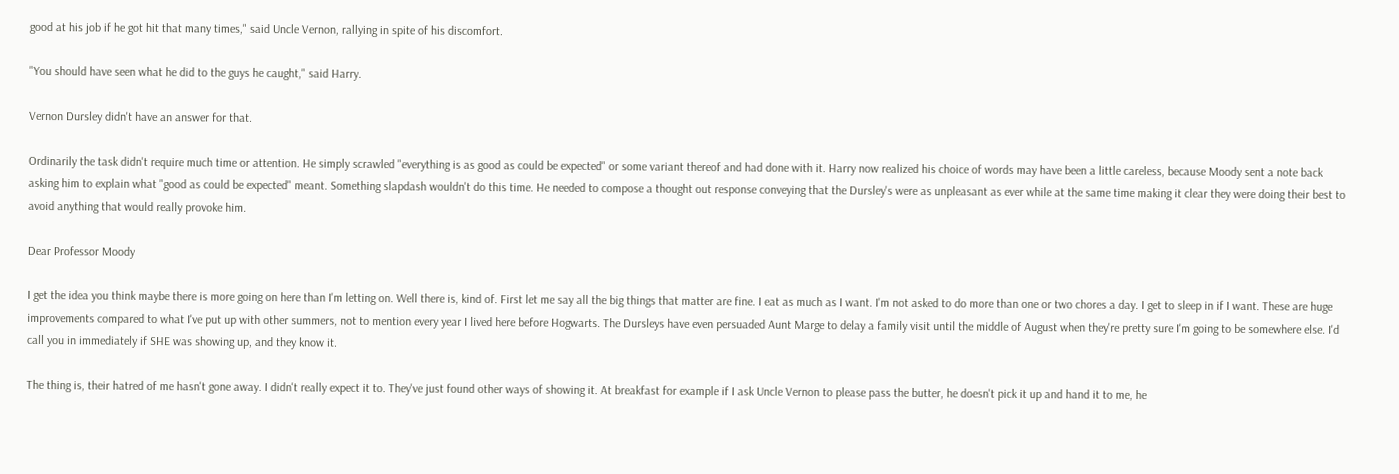good at his job if he got hit that many times," said Uncle Vernon, rallying in spite of his discomfort.

"You should have seen what he did to the guys he caught," said Harry.

Vernon Dursley didn't have an answer for that.

Ordinarily the task didn't require much time or attention. He simply scrawled "everything is as good as could be expected" or some variant thereof and had done with it. Harry now realized his choice of words may have been a little careless, because Moody sent a note back asking him to explain what "good as could be expected" meant. Something slapdash wouldn't do this time. He needed to compose a thought out response conveying that the Dursley's were as unpleasant as ever while at the same time making it clear they were doing their best to avoid anything that would really provoke him.

Dear Professor Moody

I get the idea you think maybe there is more going on here than I'm letting on. Well there is, kind of. First let me say all the big things that matter are fine. I eat as much as I want. I'm not asked to do more than one or two chores a day. I get to sleep in if I want. These are huge improvements compared to what I've put up with other summers, not to mention every year I lived here before Hogwarts. The Dursleys have even persuaded Aunt Marge to delay a family visit until the middle of August when they're pretty sure I'm going to be somewhere else. I'd call you in immediately if SHE was showing up, and they know it.

The thing is, their hatred of me hasn't gone away. I didn't really expect it to. They've just found other ways of showing it. At breakfast for example if I ask Uncle Vernon to please pass the butter, he doesn't pick it up and hand it to me, he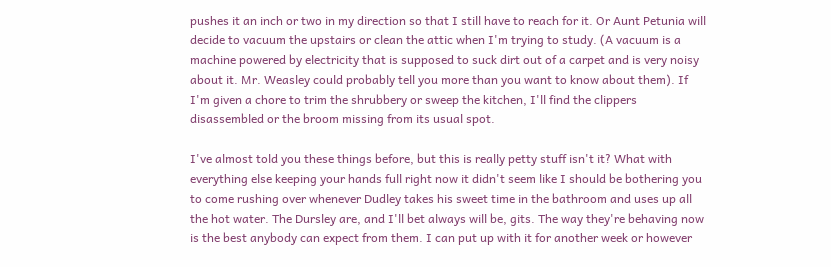pushes it an inch or two in my direction so that I still have to reach for it. Or Aunt Petunia will decide to vacuum the upstairs or clean the attic when I'm trying to study. (A vacuum is a machine powered by electricity that is supposed to suck dirt out of a carpet and is very noisy about it. Mr. Weasley could probably tell you more than you want to know about them). If I'm given a chore to trim the shrubbery or sweep the kitchen, I'll find the clippers disassembled or the broom missing from its usual spot.

I've almost told you these things before, but this is really petty stuff isn't it? What with everything else keeping your hands full right now it didn't seem like I should be bothering you to come rushing over whenever Dudley takes his sweet time in the bathroom and uses up all the hot water. The Dursley are, and I'll bet always will be, gits. The way they're behaving now is the best anybody can expect from them. I can put up with it for another week or however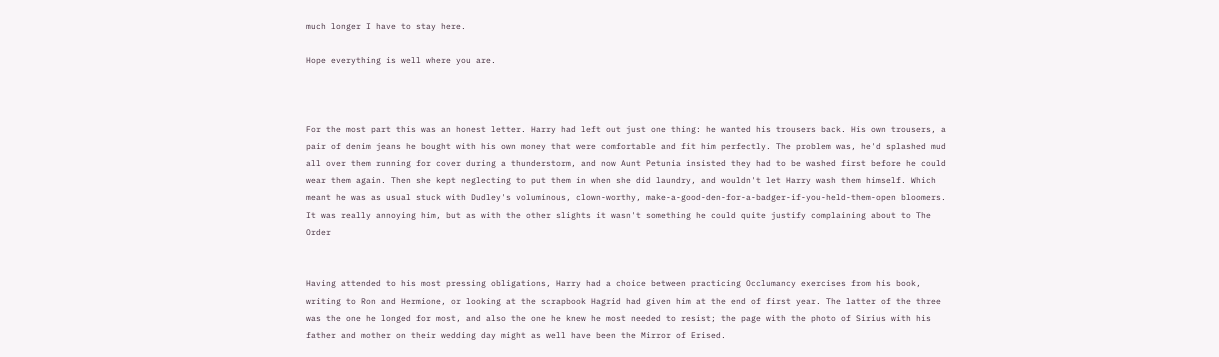much longer I have to stay here.

Hope everything is well where you are.



For the most part this was an honest letter. Harry had left out just one thing: he wanted his trousers back. His own trousers, a pair of denim jeans he bought with his own money that were comfortable and fit him perfectly. The problem was, he'd splashed mud all over them running for cover during a thunderstorm, and now Aunt Petunia insisted they had to be washed first before he could wear them again. Then she kept neglecting to put them in when she did laundry, and wouldn't let Harry wash them himself. Which meant he was as usual stuck with Dudley's voluminous, clown-worthy, make-a-good-den-for-a-badger-if-you-held-them-open bloomers. It was really annoying him, but as with the other slights it wasn't something he could quite justify complaining about to The Order


Having attended to his most pressing obligations, Harry had a choice between practicing Occlumancy exercises from his book, writing to Ron and Hermione, or looking at the scrapbook Hagrid had given him at the end of first year. The latter of the three was the one he longed for most, and also the one he knew he most needed to resist; the page with the photo of Sirius with his father and mother on their wedding day might as well have been the Mirror of Erised.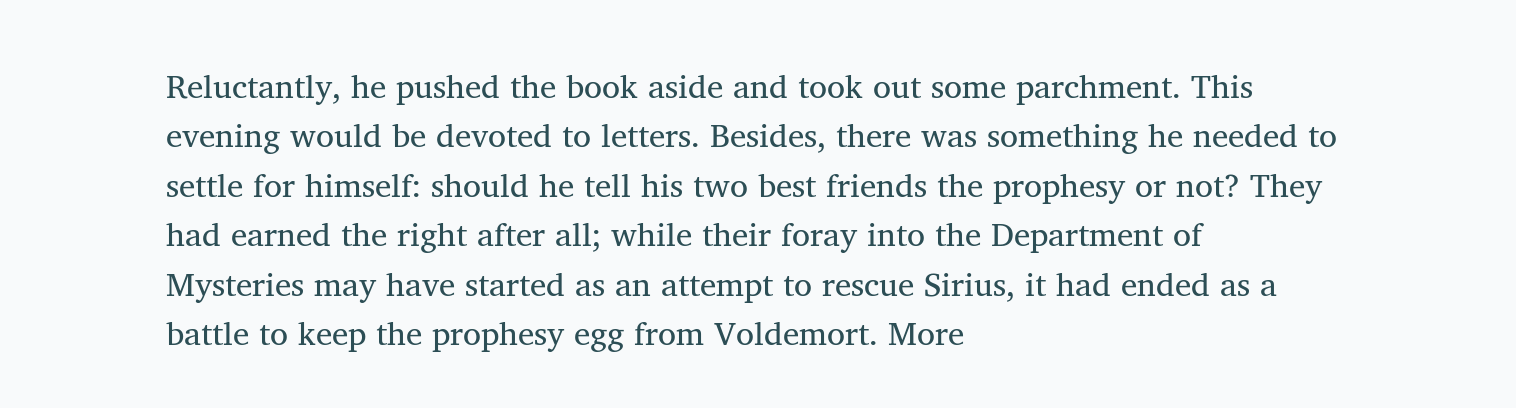Reluctantly, he pushed the book aside and took out some parchment. This evening would be devoted to letters. Besides, there was something he needed to settle for himself: should he tell his two best friends the prophesy or not? They had earned the right after all; while their foray into the Department of Mysteries may have started as an attempt to rescue Sirius, it had ended as a battle to keep the prophesy egg from Voldemort. More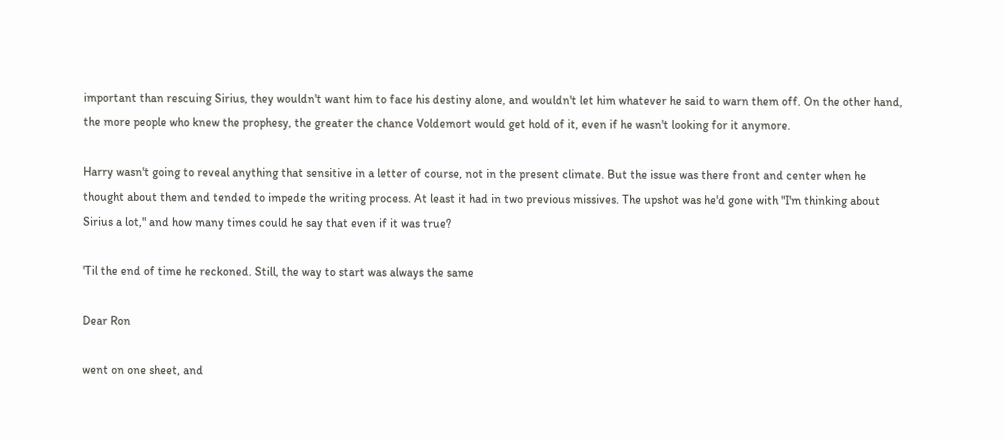important than rescuing Sirius, they wouldn't want him to face his destiny alone, and wouldn't let him whatever he said to warn them off. On the other hand, the more people who knew the prophesy, the greater the chance Voldemort would get hold of it, even if he wasn't looking for it anymore.

Harry wasn't going to reveal anything that sensitive in a letter of course, not in the present climate. But the issue was there front and center when he thought about them and tended to impede the writing process. At least it had in two previous missives. The upshot was he'd gone with "I'm thinking about Sirius a lot," and how many times could he say that even if it was true?

'Til the end of time he reckoned. Still, the way to start was always the same

Dear Ron

went on one sheet, and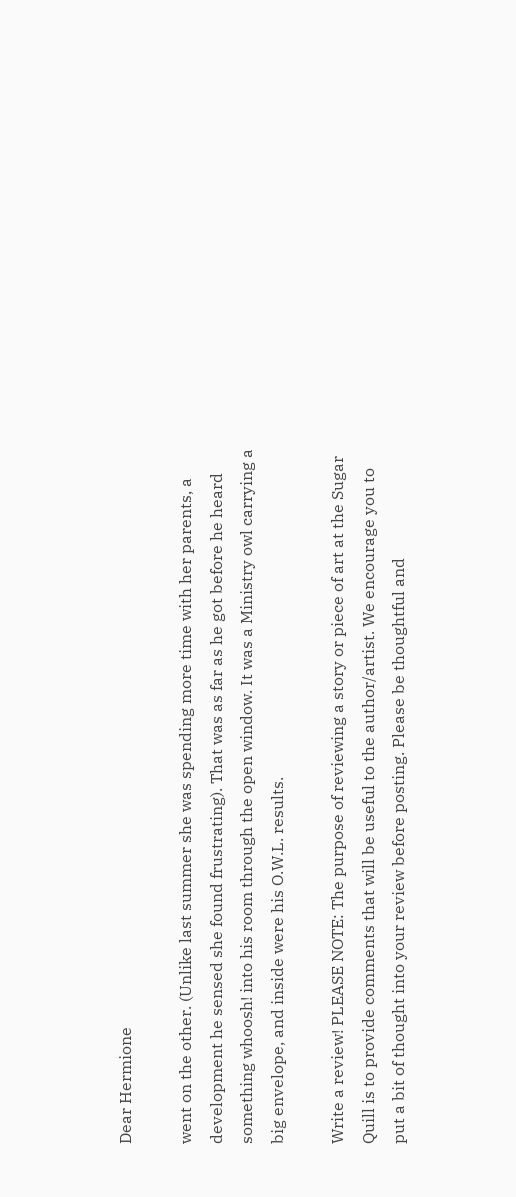Dear Hermione

went on the other. (Unlike last summer she was spending more time with her parents, a development he sensed she found frustrating). That was as far as he got before he heard something whoosh! into his room through the open window. It was a Ministry owl carrying a big envelope, and inside were his O.W.L. results.

Write a review! PLEASE NOTE: The purpose of reviewing a story or piece of art at the Sugar Quill is to provide comments that will be useful to the author/artist. We encourage you to put a bit of thought into your review before posting. Please be thoughtful and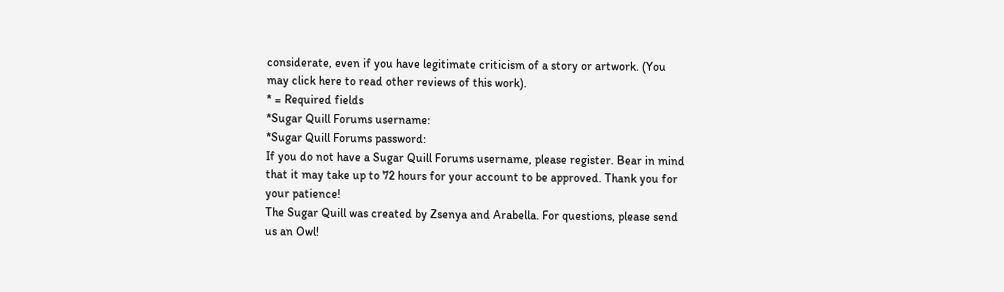considerate, even if you have legitimate criticism of a story or artwork. (You may click here to read other reviews of this work).
* = Required fields
*Sugar Quill Forums username:
*Sugar Quill Forums password:
If you do not have a Sugar Quill Forums username, please register. Bear in mind that it may take up to 72 hours for your account to be approved. Thank you for your patience!
The Sugar Quill was created by Zsenya and Arabella. For questions, please send us an Owl!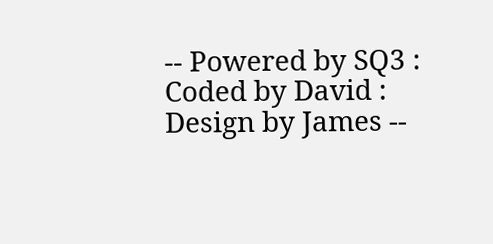-- Powered by SQ3 : Coded by David : Design by James --